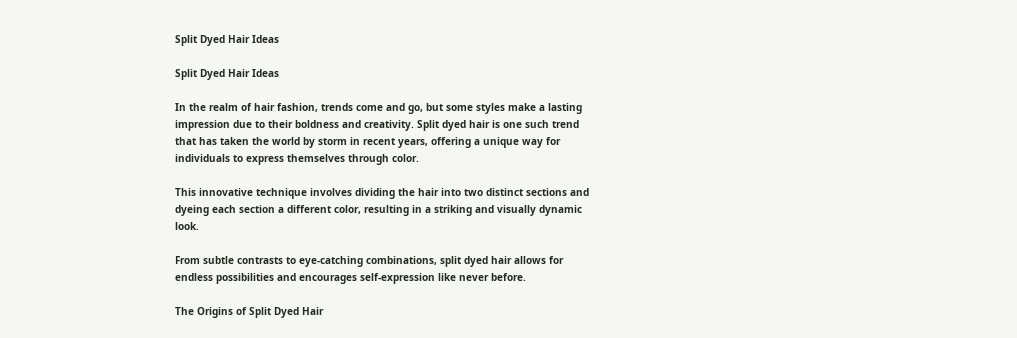Split Dyed Hair Ideas

Split Dyed Hair Ideas

In the realm of hair fashion, trends come and go, but some styles make a lasting impression due to their boldness and creativity. Split dyed hair is one such trend that has taken the world by storm in recent years, offering a unique way for individuals to express themselves through color.

This innovative technique involves dividing the hair into two distinct sections and dyeing each section a different color, resulting in a striking and visually dynamic look.

From subtle contrasts to eye-catching combinations, split dyed hair allows for endless possibilities and encourages self-expression like never before.

The Origins of Split Dyed Hair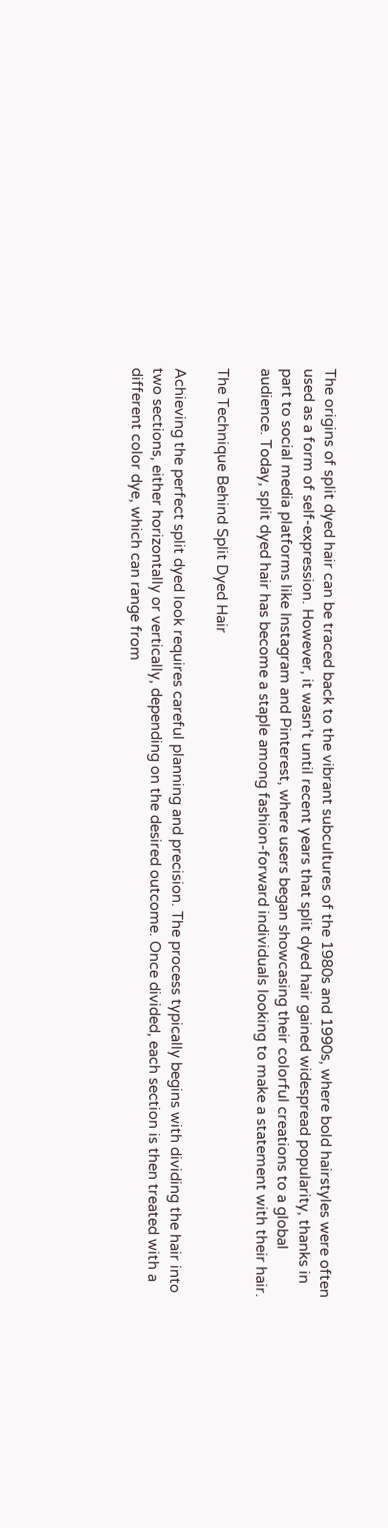The origins of split dyed hair can be traced back to the vibrant subcultures of the 1980s and 1990s, where bold hairstyles were often used as a form of self-expression. However, it wasn’t until recent years that split dyed hair gained widespread popularity, thanks in part to social media platforms like Instagram and Pinterest, where users began showcasing their colorful creations to a global audience. Today, split dyed hair has become a staple among fashion-forward individuals looking to make a statement with their hair.

The Technique Behind Split Dyed Hair

Achieving the perfect split dyed look requires careful planning and precision. The process typically begins with dividing the hair into two sections, either horizontally or vertically, depending on the desired outcome. Once divided, each section is then treated with a different color dye, which can range from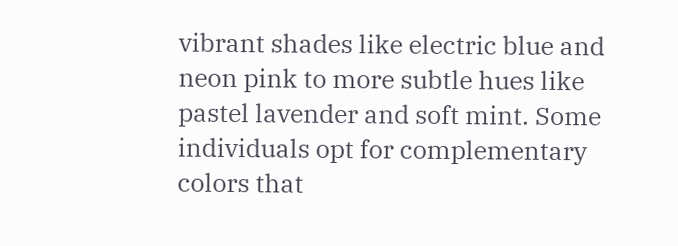vibrant shades like electric blue and neon pink to more subtle hues like pastel lavender and soft mint. Some individuals opt for complementary colors that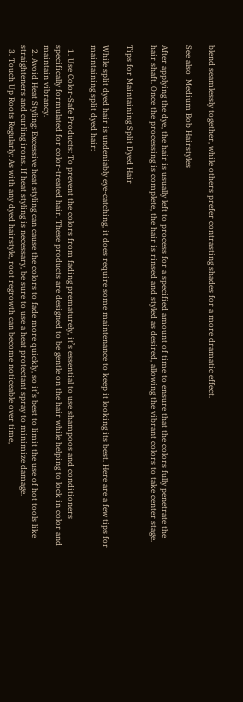blend seamlessly together, while others prefer contrasting shades for a more dramatic effect.

See also  Medium Bob Hairstyles

After applying the dye, the hair is usually left to process for a specified amount of time to ensure that the colors fully penetrate the hair shaft. Once the processing is complete, the hair is rinsed and styled as desired, allowing the vibrant colors to take center stage.

Tips for Maintaining Split Dyed Hair

While split dyed hair is undeniably eye-catching, it does require some maintenance to keep it looking its best. Here are a few tips for maintaining split dyed hair:

  1. Use Color-Safe Products: To prevent the colors from fading prematurely, it’s essential to use shampoos and conditioners specifically formulated for color-treated hair. These products are designed to be gentle on the hair while helping to lock in color and maintain vibrancy.
  2. Avoid Heat Styling: Excessive heat styling can cause the colors to fade more quickly, so it’s best to limit the use of hot tools like straighteners and curling irons. If heat styling is necessary, be sure to use a heat protectant spray to minimize damage.
  3. Touch Up Roots Regularly: As with any dyed hairstyle, root regrowth can become noticeable over time,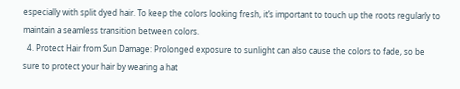especially with split dyed hair. To keep the colors looking fresh, it’s important to touch up the roots regularly to maintain a seamless transition between colors.
  4. Protect Hair from Sun Damage: Prolonged exposure to sunlight can also cause the colors to fade, so be sure to protect your hair by wearing a hat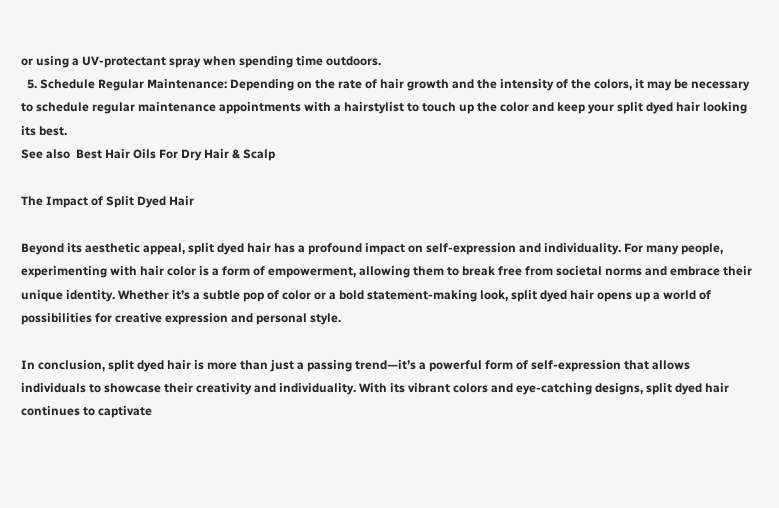or using a UV-protectant spray when spending time outdoors.
  5. Schedule Regular Maintenance: Depending on the rate of hair growth and the intensity of the colors, it may be necessary to schedule regular maintenance appointments with a hairstylist to touch up the color and keep your split dyed hair looking its best.
See also  Best Hair Oils For Dry Hair & Scalp

The Impact of Split Dyed Hair

Beyond its aesthetic appeal, split dyed hair has a profound impact on self-expression and individuality. For many people, experimenting with hair color is a form of empowerment, allowing them to break free from societal norms and embrace their unique identity. Whether it’s a subtle pop of color or a bold statement-making look, split dyed hair opens up a world of possibilities for creative expression and personal style.

In conclusion, split dyed hair is more than just a passing trend—it’s a powerful form of self-expression that allows individuals to showcase their creativity and individuality. With its vibrant colors and eye-catching designs, split dyed hair continues to captivate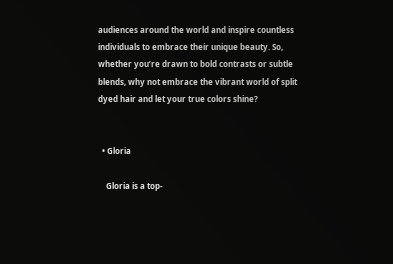audiences around the world and inspire countless individuals to embrace their unique beauty. So, whether you’re drawn to bold contrasts or subtle blends, why not embrace the vibrant world of split dyed hair and let your true colors shine?


  • Gloria

    Gloria is a top-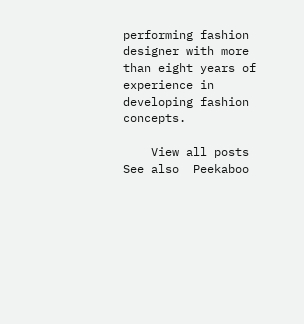performing fashion designer with more than eight years of experience in developing fashion concepts.

    View all posts
See also  Peekaboo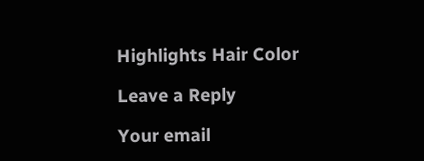Highlights Hair Color

Leave a Reply

Your email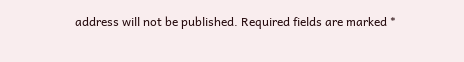address will not be published. Required fields are marked *